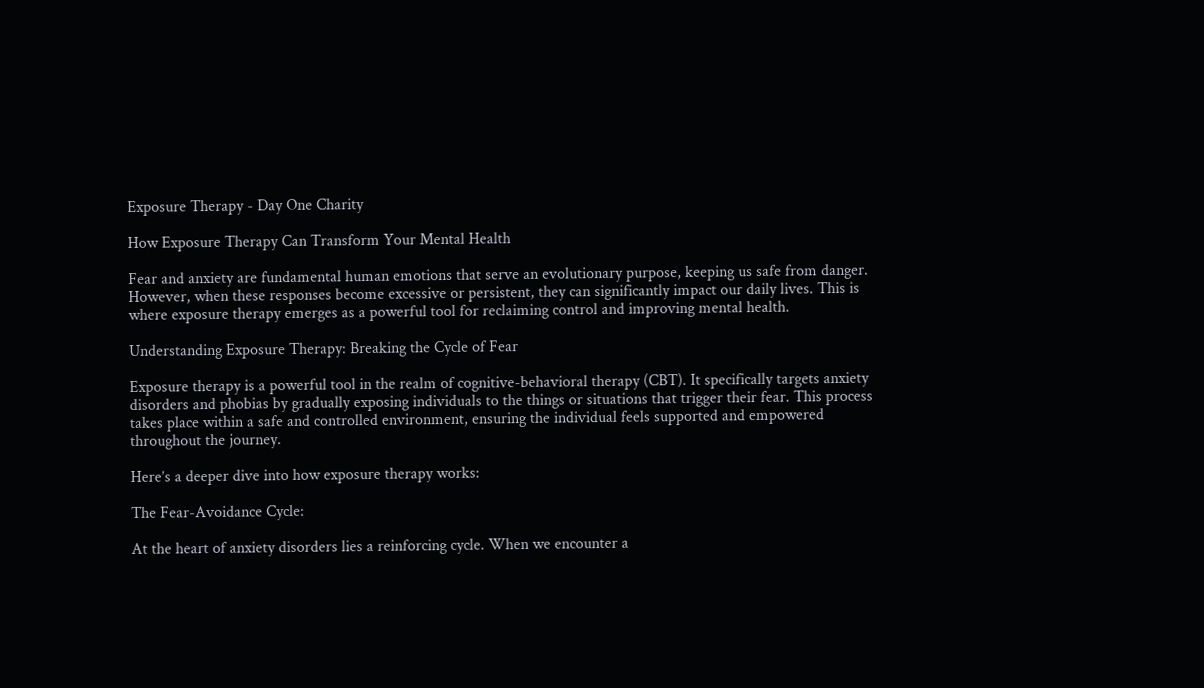Exposure Therapy - Day One Charity

How Exposure Therapy Can Transform Your Mental Health

Fear and anxiety are fundamental human emotions that serve an evolutionary purpose, keeping us safe from danger. However, when these responses become excessive or persistent, they can significantly impact our daily lives. This is where exposure therapy emerges as a powerful tool for reclaiming control and improving mental health.

Understanding Exposure Therapy: Breaking the Cycle of Fear

Exposure therapy is a powerful tool in the realm of cognitive-behavioral therapy (CBT). It specifically targets anxiety disorders and phobias by gradually exposing individuals to the things or situations that trigger their fear. This process takes place within a safe and controlled environment, ensuring the individual feels supported and empowered throughout the journey.

Here’s a deeper dive into how exposure therapy works:

The Fear-Avoidance Cycle:

At the heart of anxiety disorders lies a reinforcing cycle. When we encounter a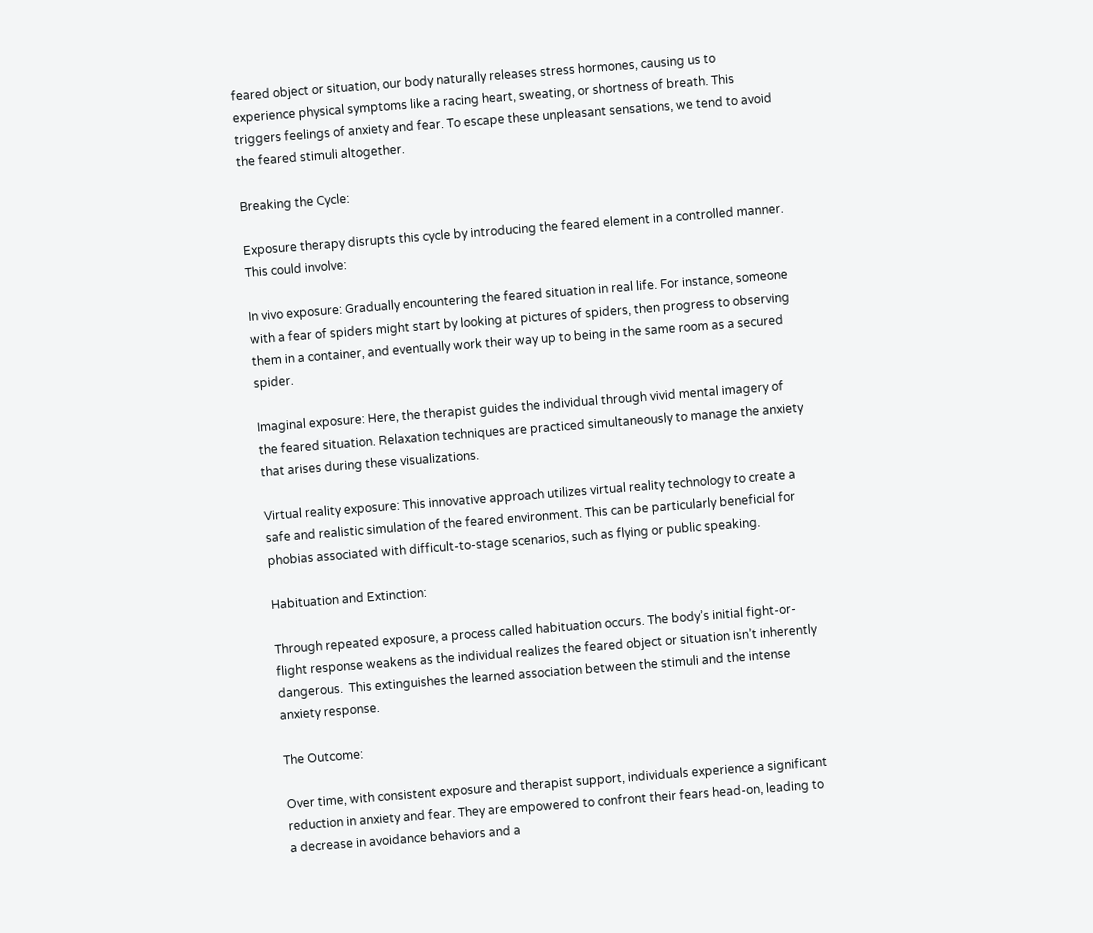feared object or situation, our body naturally releases stress hormones, causing us to experience physical symptoms like a racing heart, sweating, or shortness of breath. This triggers feelings of anxiety and fear. To escape these unpleasant sensations, we tend to avoid the feared stimuli altogether.

Breaking the Cycle:

Exposure therapy disrupts this cycle by introducing the feared element in a controlled manner. This could involve:

In vivo exposure: Gradually encountering the feared situation in real life. For instance, someone with a fear of spiders might start by looking at pictures of spiders, then progress to observing them in a container, and eventually work their way up to being in the same room as a secured spider.

Imaginal exposure: Here, the therapist guides the individual through vivid mental imagery of the feared situation. Relaxation techniques are practiced simultaneously to manage the anxiety that arises during these visualizations.

Virtual reality exposure: This innovative approach utilizes virtual reality technology to create a safe and realistic simulation of the feared environment. This can be particularly beneficial for phobias associated with difficult-to-stage scenarios, such as flying or public speaking.

Habituation and Extinction:

Through repeated exposure, a process called habituation occurs. The body’s initial fight-or-flight response weakens as the individual realizes the feared object or situation isn’t inherently dangerous.  This extinguishes the learned association between the stimuli and the intense anxiety response.

The Outcome:

Over time, with consistent exposure and therapist support, individuals experience a significant reduction in anxiety and fear. They are empowered to confront their fears head-on, leading to a decrease in avoidance behaviors and a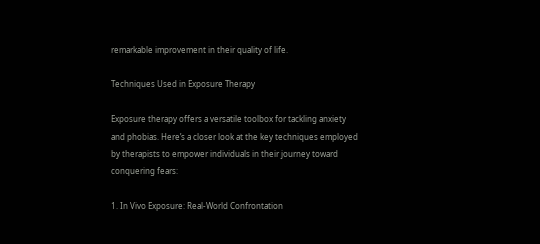remarkable improvement in their quality of life.

Techniques Used in Exposure Therapy

Exposure therapy offers a versatile toolbox for tackling anxiety and phobias. Here’s a closer look at the key techniques employed by therapists to empower individuals in their journey toward conquering fears:

1. In Vivo Exposure: Real-World Confrontation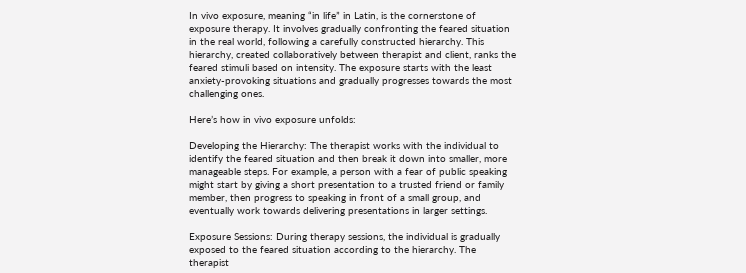In vivo exposure, meaning “in life” in Latin, is the cornerstone of exposure therapy. It involves gradually confronting the feared situation in the real world, following a carefully constructed hierarchy. This hierarchy, created collaboratively between therapist and client, ranks the feared stimuli based on intensity. The exposure starts with the least anxiety-provoking situations and gradually progresses towards the most challenging ones.

Here’s how in vivo exposure unfolds:

Developing the Hierarchy: The therapist works with the individual to identify the feared situation and then break it down into smaller, more manageable steps. For example, a person with a fear of public speaking might start by giving a short presentation to a trusted friend or family member, then progress to speaking in front of a small group, and eventually work towards delivering presentations in larger settings.

Exposure Sessions: During therapy sessions, the individual is gradually exposed to the feared situation according to the hierarchy. The therapist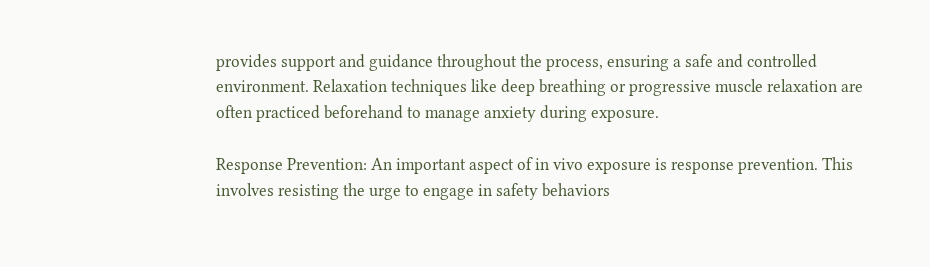provides support and guidance throughout the process, ensuring a safe and controlled environment. Relaxation techniques like deep breathing or progressive muscle relaxation are often practiced beforehand to manage anxiety during exposure.

Response Prevention: An important aspect of in vivo exposure is response prevention. This involves resisting the urge to engage in safety behaviors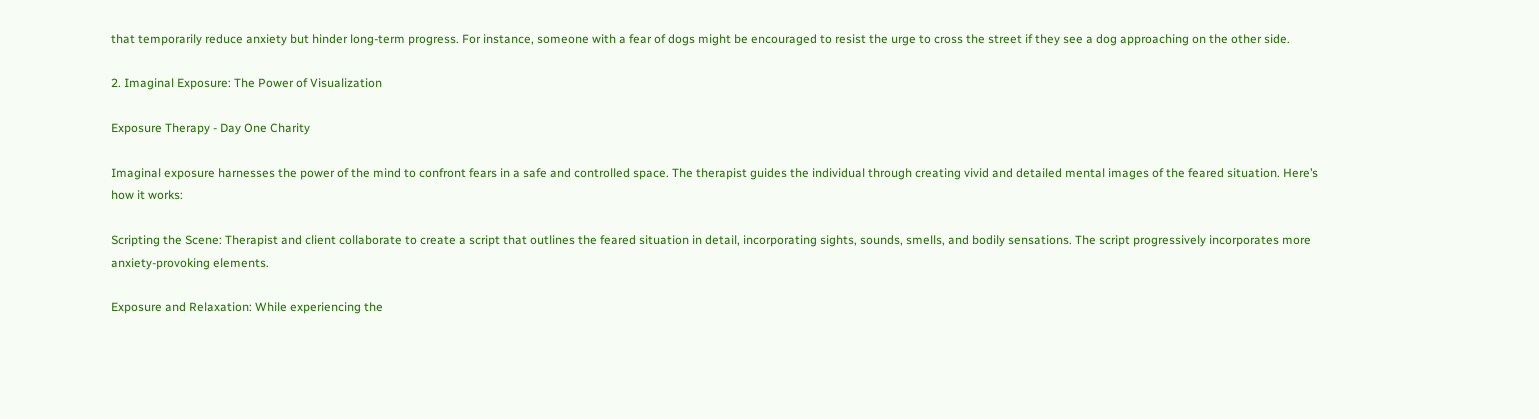that temporarily reduce anxiety but hinder long-term progress. For instance, someone with a fear of dogs might be encouraged to resist the urge to cross the street if they see a dog approaching on the other side.

2. Imaginal Exposure: The Power of Visualization

Exposure Therapy - Day One Charity

Imaginal exposure harnesses the power of the mind to confront fears in a safe and controlled space. The therapist guides the individual through creating vivid and detailed mental images of the feared situation. Here’s how it works:

Scripting the Scene: Therapist and client collaborate to create a script that outlines the feared situation in detail, incorporating sights, sounds, smells, and bodily sensations. The script progressively incorporates more anxiety-provoking elements.

Exposure and Relaxation: While experiencing the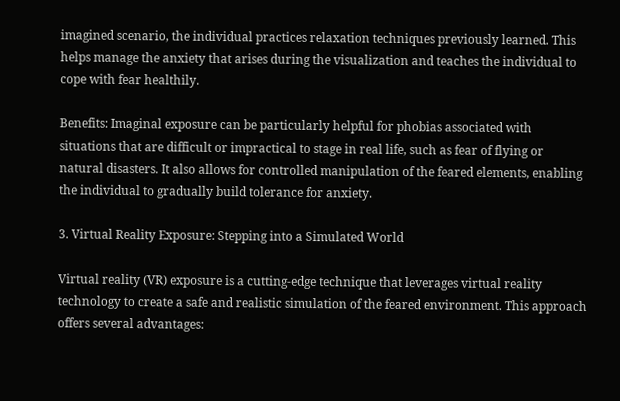imagined scenario, the individual practices relaxation techniques previously learned. This helps manage the anxiety that arises during the visualization and teaches the individual to cope with fear healthily.

Benefits: Imaginal exposure can be particularly helpful for phobias associated with situations that are difficult or impractical to stage in real life, such as fear of flying or natural disasters. It also allows for controlled manipulation of the feared elements, enabling the individual to gradually build tolerance for anxiety.

3. Virtual Reality Exposure: Stepping into a Simulated World

Virtual reality (VR) exposure is a cutting-edge technique that leverages virtual reality technology to create a safe and realistic simulation of the feared environment. This approach offers several advantages: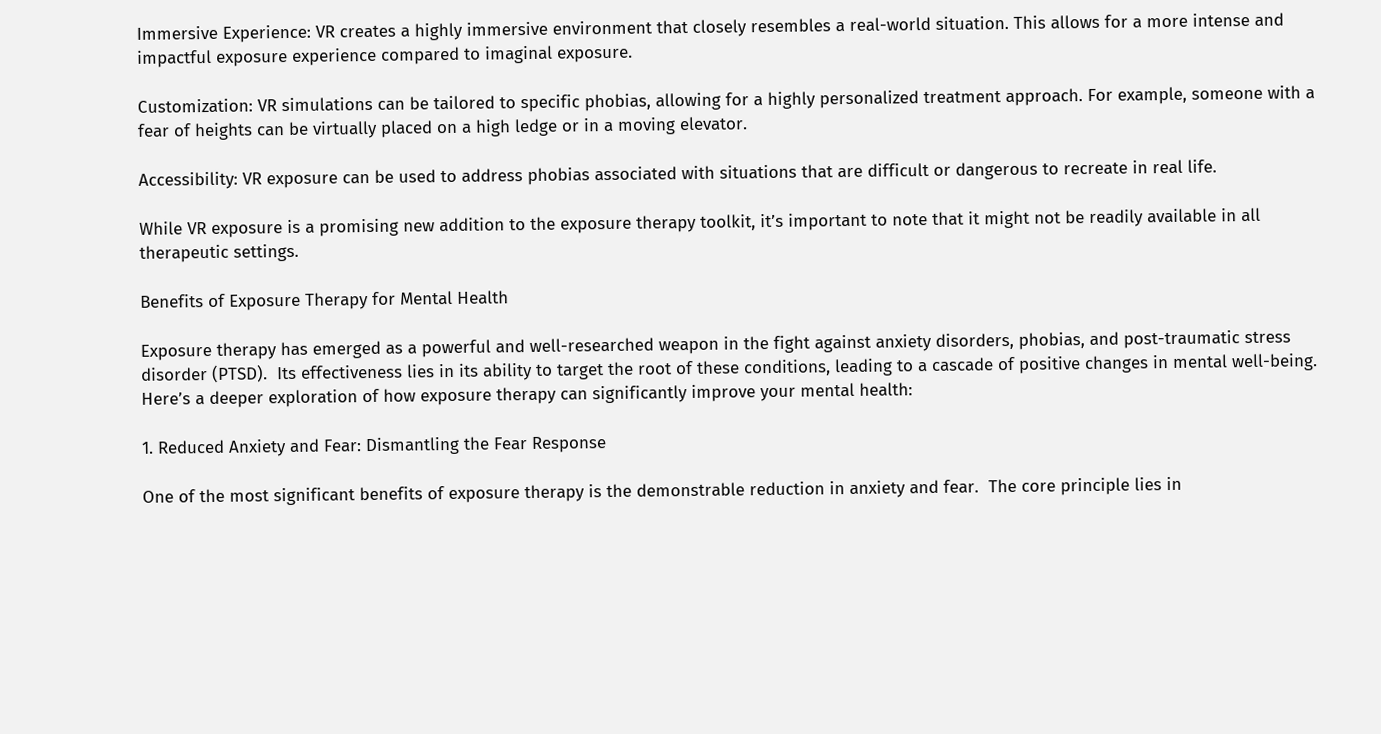Immersive Experience: VR creates a highly immersive environment that closely resembles a real-world situation. This allows for a more intense and impactful exposure experience compared to imaginal exposure.

Customization: VR simulations can be tailored to specific phobias, allowing for a highly personalized treatment approach. For example, someone with a fear of heights can be virtually placed on a high ledge or in a moving elevator.

Accessibility: VR exposure can be used to address phobias associated with situations that are difficult or dangerous to recreate in real life.

While VR exposure is a promising new addition to the exposure therapy toolkit, it’s important to note that it might not be readily available in all therapeutic settings.

Benefits of Exposure Therapy for Mental Health

Exposure therapy has emerged as a powerful and well-researched weapon in the fight against anxiety disorders, phobias, and post-traumatic stress disorder (PTSD).  Its effectiveness lies in its ability to target the root of these conditions, leading to a cascade of positive changes in mental well-being. Here’s a deeper exploration of how exposure therapy can significantly improve your mental health:

1. Reduced Anxiety and Fear: Dismantling the Fear Response

One of the most significant benefits of exposure therapy is the demonstrable reduction in anxiety and fear.  The core principle lies in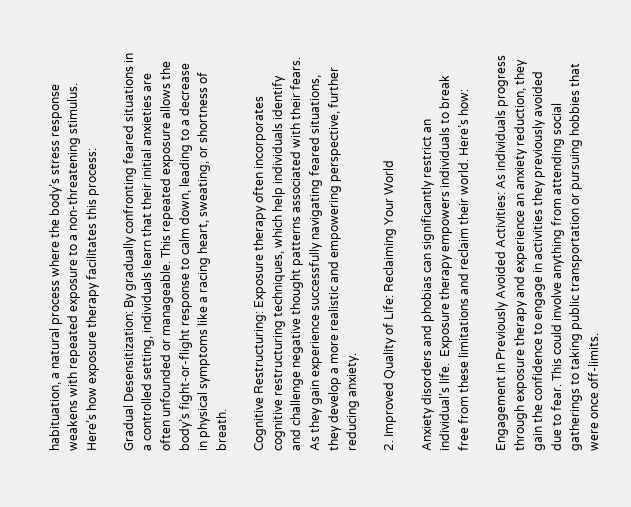habituation, a natural process where the body’s stress response weakens with repeated exposure to a non-threatening stimulus.  Here’s how exposure therapy facilitates this process:

Gradual Desensitization: By gradually confronting feared situations in a controlled setting, individuals learn that their initial anxieties are often unfounded or manageable. This repeated exposure allows the body’s fight-or-flight response to calm down, leading to a decrease in physical symptoms like a racing heart, sweating, or shortness of breath.

Cognitive Restructuring: Exposure therapy often incorporates cognitive restructuring techniques, which help individuals identify and challenge negative thought patterns associated with their fears. As they gain experience successfully navigating feared situations, they develop a more realistic and empowering perspective, further reducing anxiety.

2. Improved Quality of Life: Reclaiming Your World

Anxiety disorders and phobias can significantly restrict an individual’s life.  Exposure therapy empowers individuals to break free from these limitations and reclaim their world. Here’s how:

Engagement in Previously Avoided Activities: As individuals progress through exposure therapy and experience an anxiety reduction, they gain the confidence to engage in activities they previously avoided due to fear. This could involve anything from attending social gatherings to taking public transportation or pursuing hobbies that were once off-limits.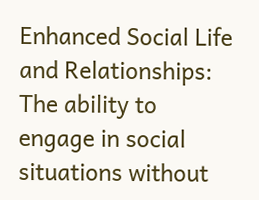Enhanced Social Life and Relationships: The ability to engage in social situations without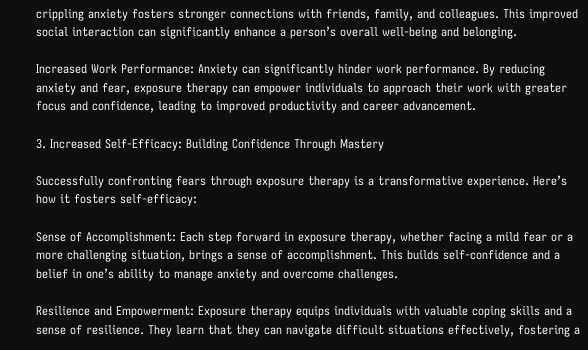crippling anxiety fosters stronger connections with friends, family, and colleagues. This improved social interaction can significantly enhance a person’s overall well-being and belonging.

Increased Work Performance: Anxiety can significantly hinder work performance. By reducing anxiety and fear, exposure therapy can empower individuals to approach their work with greater focus and confidence, leading to improved productivity and career advancement.

3. Increased Self-Efficacy: Building Confidence Through Mastery

Successfully confronting fears through exposure therapy is a transformative experience. Here’s how it fosters self-efficacy:

Sense of Accomplishment: Each step forward in exposure therapy, whether facing a mild fear or a more challenging situation, brings a sense of accomplishment. This builds self-confidence and a belief in one’s ability to manage anxiety and overcome challenges.

Resilience and Empowerment: Exposure therapy equips individuals with valuable coping skills and a sense of resilience. They learn that they can navigate difficult situations effectively, fostering a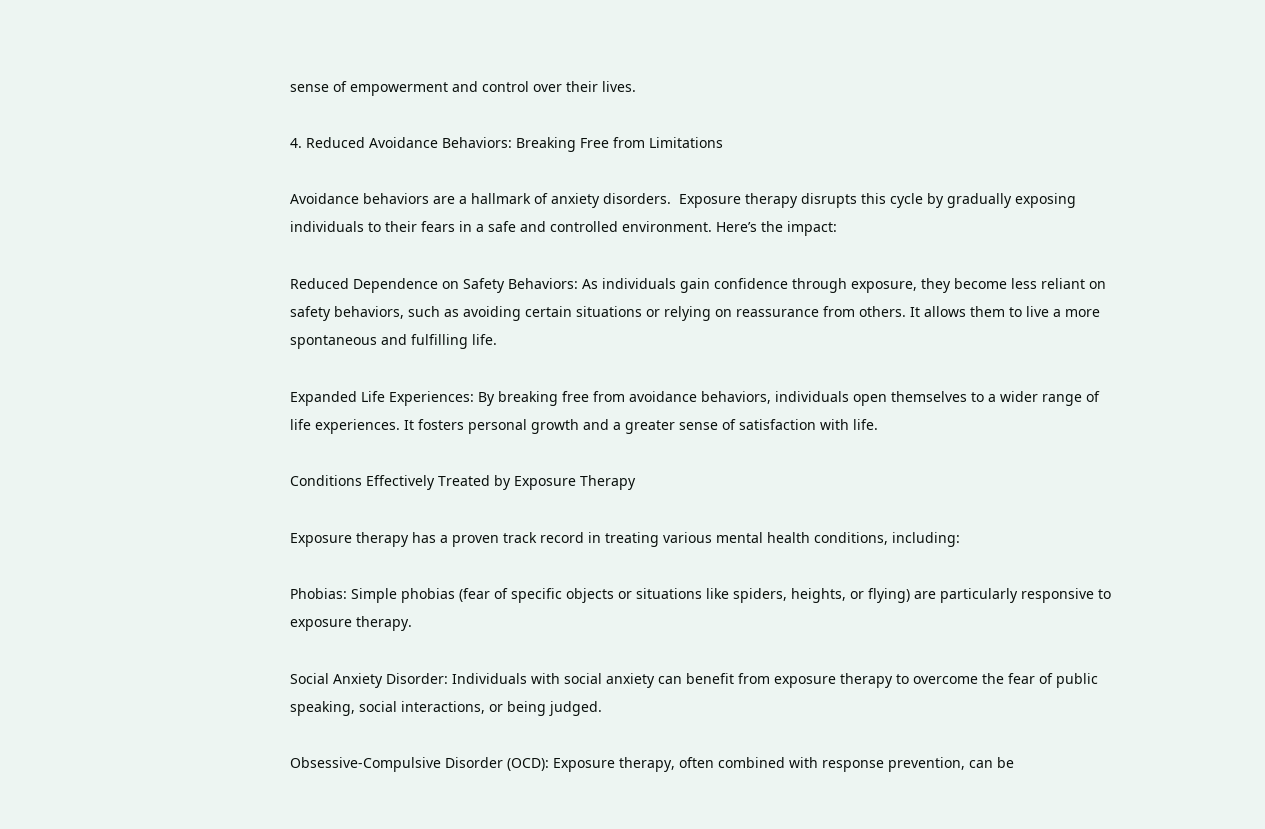sense of empowerment and control over their lives.

4. Reduced Avoidance Behaviors: Breaking Free from Limitations

Avoidance behaviors are a hallmark of anxiety disorders.  Exposure therapy disrupts this cycle by gradually exposing individuals to their fears in a safe and controlled environment. Here’s the impact:

Reduced Dependence on Safety Behaviors: As individuals gain confidence through exposure, they become less reliant on safety behaviors, such as avoiding certain situations or relying on reassurance from others. It allows them to live a more spontaneous and fulfilling life.

Expanded Life Experiences: By breaking free from avoidance behaviors, individuals open themselves to a wider range of life experiences. It fosters personal growth and a greater sense of satisfaction with life.

Conditions Effectively Treated by Exposure Therapy

Exposure therapy has a proven track record in treating various mental health conditions, including:

Phobias: Simple phobias (fear of specific objects or situations like spiders, heights, or flying) are particularly responsive to exposure therapy.

Social Anxiety Disorder: Individuals with social anxiety can benefit from exposure therapy to overcome the fear of public speaking, social interactions, or being judged.

Obsessive-Compulsive Disorder (OCD): Exposure therapy, often combined with response prevention, can be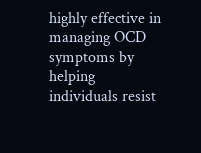highly effective in managing OCD symptoms by helping individuals resist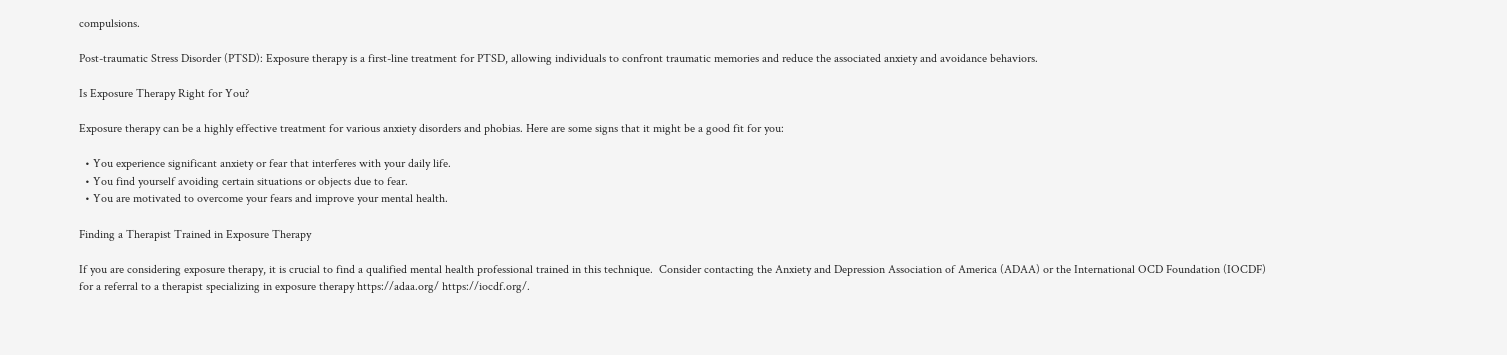compulsions.

Post-traumatic Stress Disorder (PTSD): Exposure therapy is a first-line treatment for PTSD, allowing individuals to confront traumatic memories and reduce the associated anxiety and avoidance behaviors.

Is Exposure Therapy Right for You?

Exposure therapy can be a highly effective treatment for various anxiety disorders and phobias. Here are some signs that it might be a good fit for you:

  • You experience significant anxiety or fear that interferes with your daily life.
  • You find yourself avoiding certain situations or objects due to fear.
  • You are motivated to overcome your fears and improve your mental health.

Finding a Therapist Trained in Exposure Therapy

If you are considering exposure therapy, it is crucial to find a qualified mental health professional trained in this technique.  Consider contacting the Anxiety and Depression Association of America (ADAA) or the International OCD Foundation (IOCDF) for a referral to a therapist specializing in exposure therapy https://adaa.org/ https://iocdf.org/.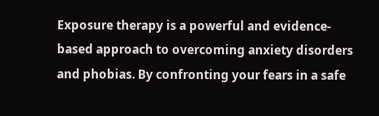Exposure therapy is a powerful and evidence-based approach to overcoming anxiety disorders and phobias. By confronting your fears in a safe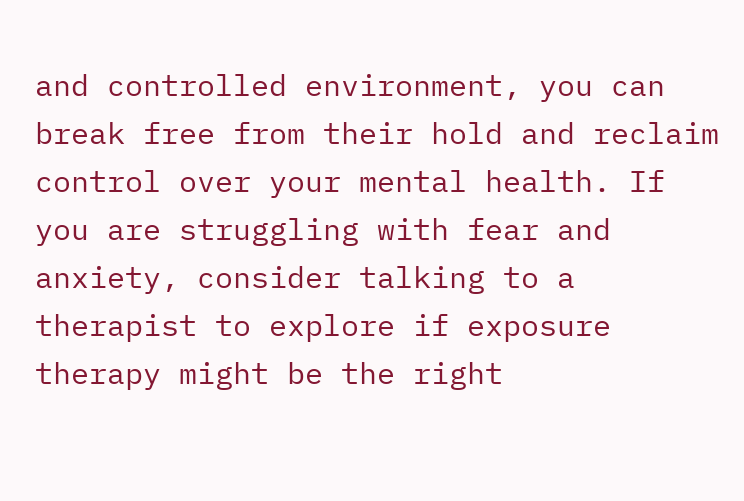and controlled environment, you can break free from their hold and reclaim control over your mental health. If you are struggling with fear and anxiety, consider talking to a therapist to explore if exposure therapy might be the right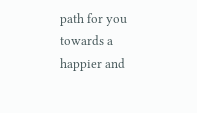path for you towards a happier and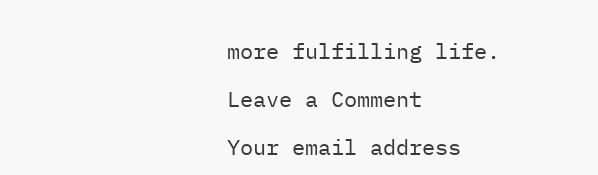more fulfilling life.

Leave a Comment

Your email address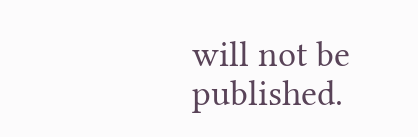will not be published.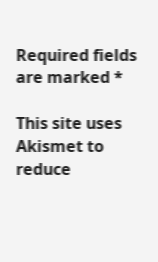Required fields are marked *

This site uses Akismet to reduce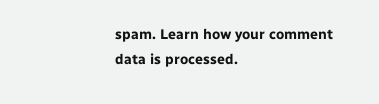spam. Learn how your comment data is processed.